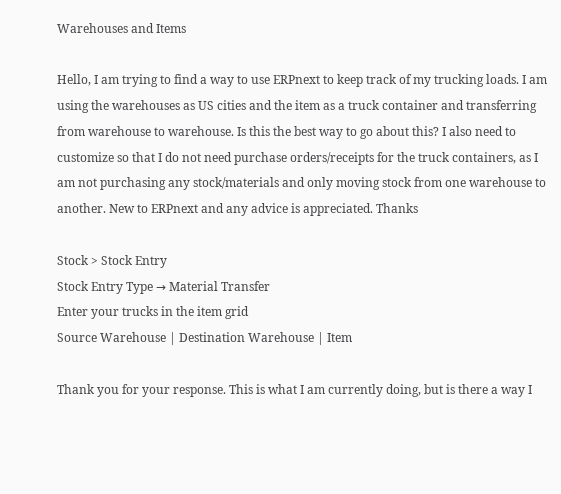Warehouses and Items

Hello, I am trying to find a way to use ERPnext to keep track of my trucking loads. I am using the warehouses as US cities and the item as a truck container and transferring from warehouse to warehouse. Is this the best way to go about this? I also need to customize so that I do not need purchase orders/receipts for the truck containers, as I am not purchasing any stock/materials and only moving stock from one warehouse to another. New to ERPnext and any advice is appreciated. Thanks

Stock > Stock Entry
Stock Entry Type → Material Transfer
Enter your trucks in the item grid
Source Warehouse | Destination Warehouse | Item

Thank you for your response. This is what I am currently doing, but is there a way I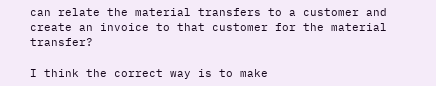can relate the material transfers to a customer and create an invoice to that customer for the material transfer?

I think the correct way is to make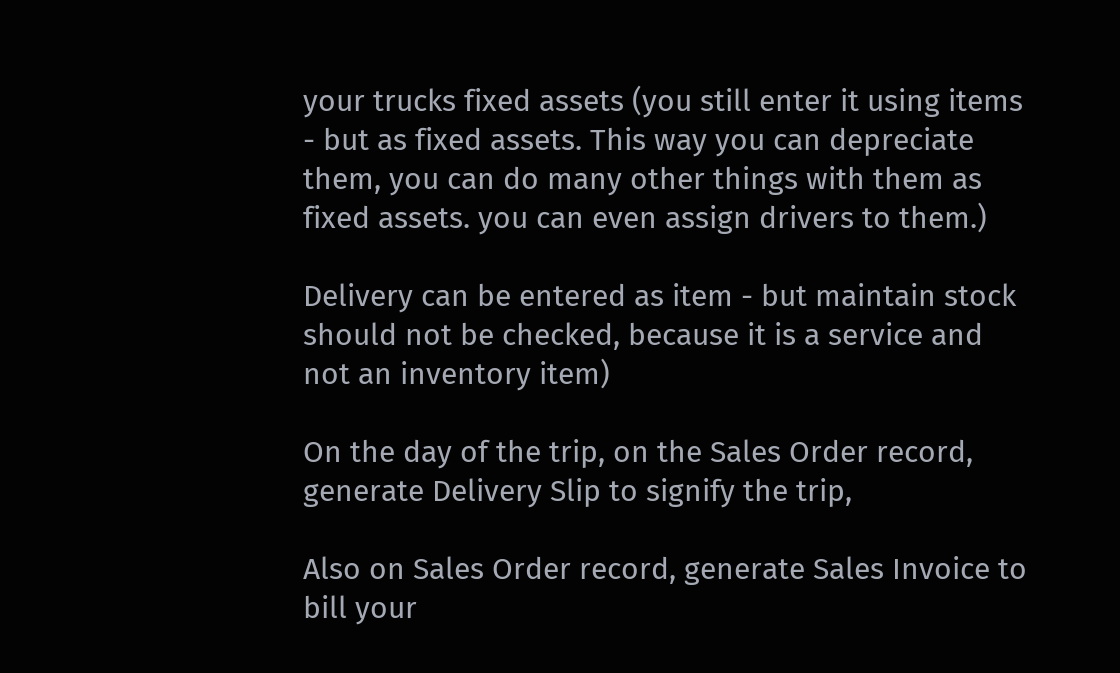your trucks fixed assets (you still enter it using items - but as fixed assets. This way you can depreciate them, you can do many other things with them as fixed assets. you can even assign drivers to them.)

Delivery can be entered as item - but maintain stock should not be checked, because it is a service and not an inventory item)

On the day of the trip, on the Sales Order record, generate Delivery Slip to signify the trip,

Also on Sales Order record, generate Sales Invoice to bill your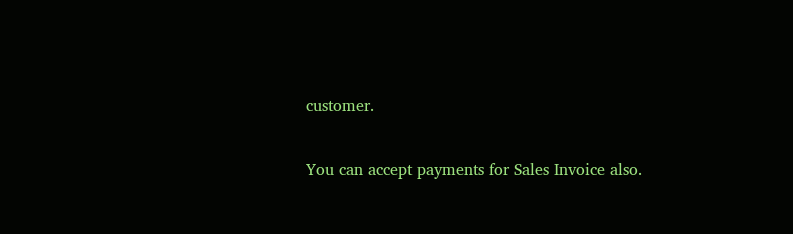customer.

You can accept payments for Sales Invoice also.